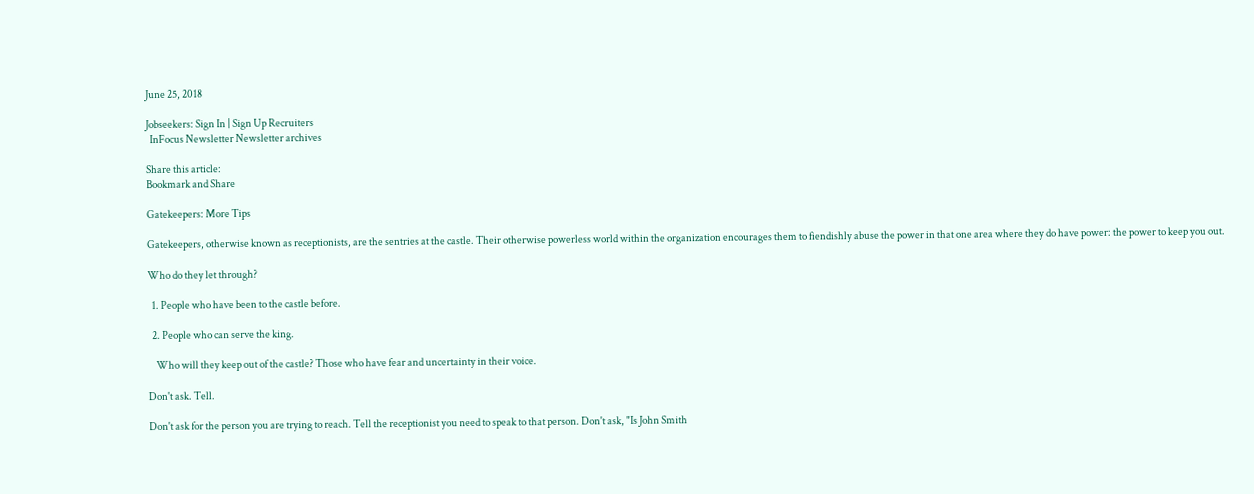June 25, 2018

Jobseekers: Sign In | Sign Up Recruiters
  InFocus Newsletter Newsletter archives

Share this article:
Bookmark and Share

Gatekeepers: More Tips

Gatekeepers, otherwise known as receptionists, are the sentries at the castle. Their otherwise powerless world within the organization encourages them to fiendishly abuse the power in that one area where they do have power: the power to keep you out.

Who do they let through?

  1. People who have been to the castle before.

  2. People who can serve the king.

    Who will they keep out of the castle? Those who have fear and uncertainty in their voice.

Don't ask. Tell.

Don't ask for the person you are trying to reach. Tell the receptionist you need to speak to that person. Don't ask, "Is John Smith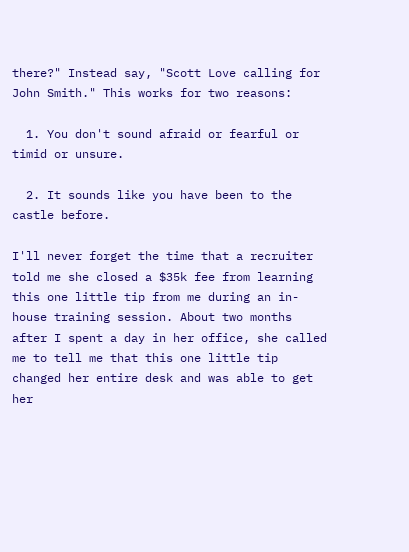there?" Instead say, "Scott Love calling for John Smith." This works for two reasons:

  1. You don't sound afraid or fearful or timid or unsure.

  2. It sounds like you have been to the castle before.

I'll never forget the time that a recruiter told me she closed a $35k fee from learning this one little tip from me during an in-house training session. About two months after I spent a day in her office, she called me to tell me that this one little tip changed her entire desk and was able to get her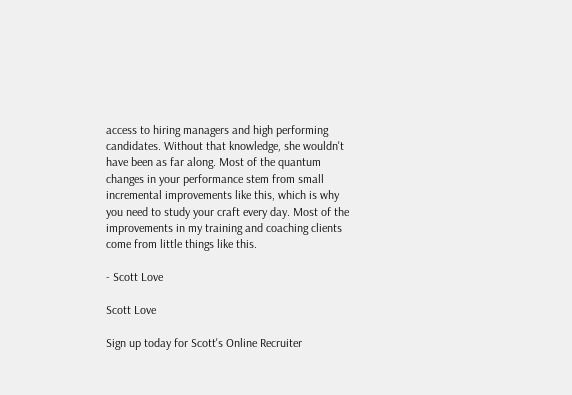access to hiring managers and high performing candidates. Without that knowledge, she wouldn't have been as far along. Most of the quantum changes in your performance stem from small incremental improvements like this, which is why you need to study your craft every day. Most of the improvements in my training and coaching clients come from little things like this.

- Scott Love

Scott Love

Sign up today for Scott's Online Recruiter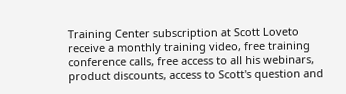Training Center subscription at Scott Loveto receive a monthly training video, free training conference calls, free access to all his webinars, product discounts, access to Scott's question and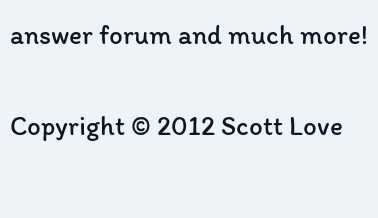answer forum and much more!

Copyright © 2012 Scott Love